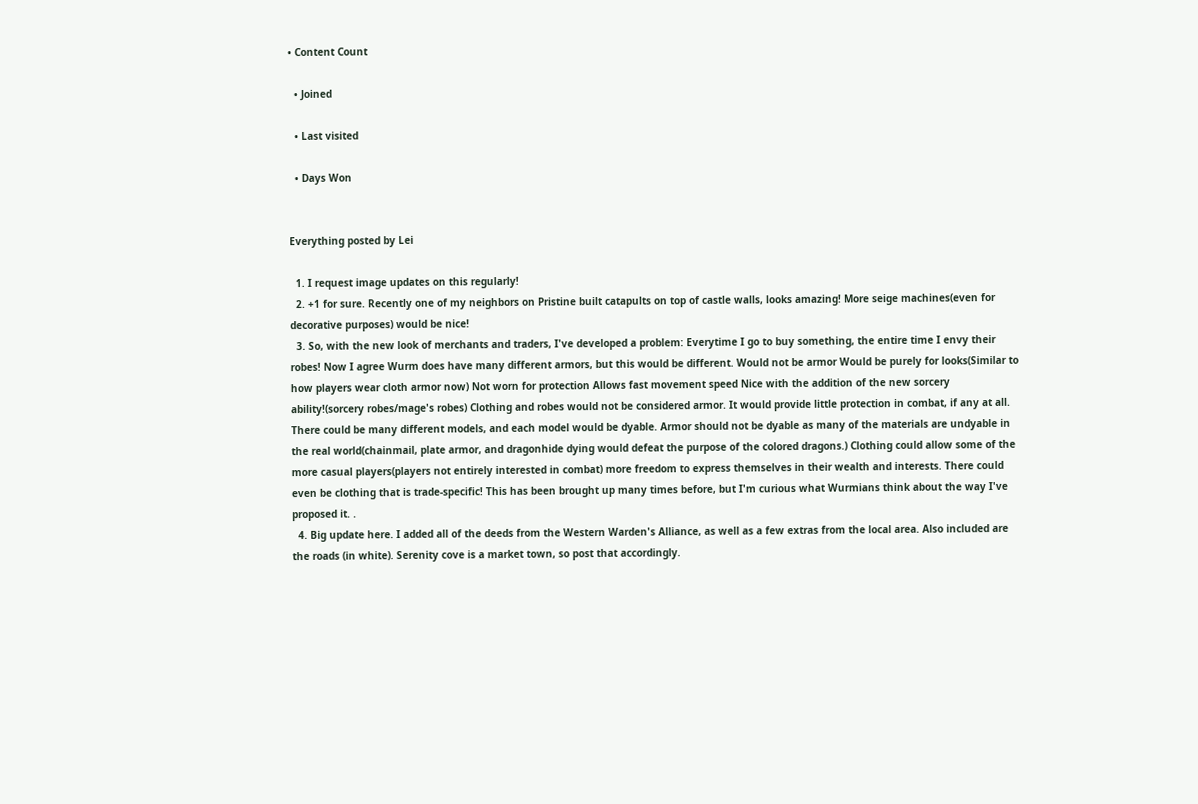• Content Count

  • Joined

  • Last visited

  • Days Won


Everything posted by Lei

  1. I request image updates on this regularly!
  2. +1 for sure. Recently one of my neighbors on Pristine built catapults on top of castle walls, looks amazing! More seige machines(even for decorative purposes) would be nice!
  3. So, with the new look of merchants and traders, I've developed a problem: Everytime I go to buy something, the entire time I envy their robes! Now I agree Wurm does have many different armors, but this would be different. Would not be armor Would be purely for looks(Similar to how players wear cloth armor now) Not worn for protection Allows fast movement speed Nice with the addition of the new sorcery ability!(sorcery robes/mage's robes) Clothing and robes would not be considered armor. It would provide little protection in combat, if any at all. There could be many different models, and each model would be dyable. Armor should not be dyable as many of the materials are undyable in the real world(chainmail, plate armor, and dragonhide dying would defeat the purpose of the colored dragons.) Clothing could allow some of the more casual players(players not entirely interested in combat) more freedom to express themselves in their wealth and interests. There could even be clothing that is trade-specific! This has been brought up many times before, but I'm curious what Wurmians think about the way I've proposed it. .
  4. Big update here. I added all of the deeds from the Western Warden's Alliance, as well as a few extras from the local area. Also included are the roads (in white). Serenity cove is a market town, so post that accordingly.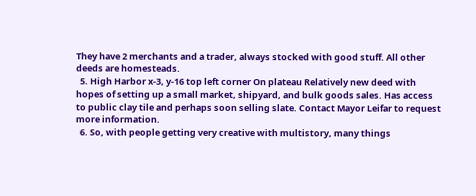They have 2 merchants and a trader, always stocked with good stuff. All other deeds are homesteads.
  5. High Harbor x-3, y-16 top left corner On plateau Relatively new deed with hopes of setting up a small market, shipyard, and bulk goods sales. Has access to public clay tile and perhaps soon selling slate. Contact Mayor Leifar to request more information.
  6. So, with people getting very creative with multistory, many things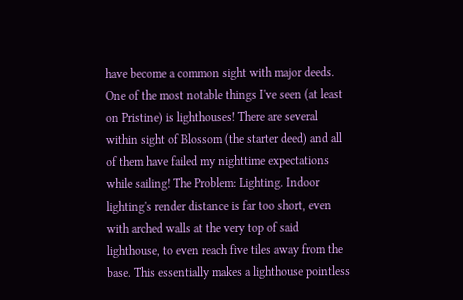have become a common sight with major deeds. One of the most notable things I've seen (at least on Pristine) is lighthouses! There are several within sight of Blossom (the starter deed) and all of them have failed my nighttime expectations while sailing! The Problem: Lighting. Indoor lighting's render distance is far too short, even with arched walls at the very top of said lighthouse, to even reach five tiles away from the base. This essentially makes a lighthouse pointless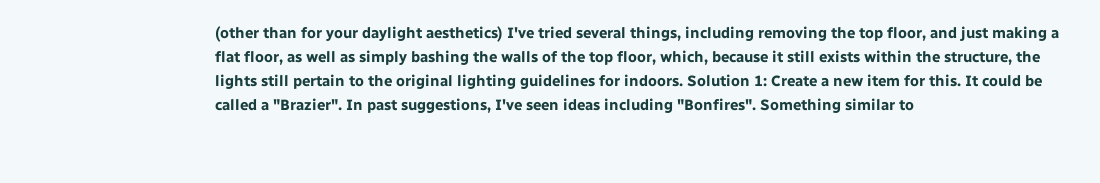(other than for your daylight aesthetics) I've tried several things, including removing the top floor, and just making a flat floor, as well as simply bashing the walls of the top floor, which, because it still exists within the structure, the lights still pertain to the original lighting guidelines for indoors. Solution 1: Create a new item for this. It could be called a "Brazier". In past suggestions, I've seen ideas including "Bonfires". Something similar to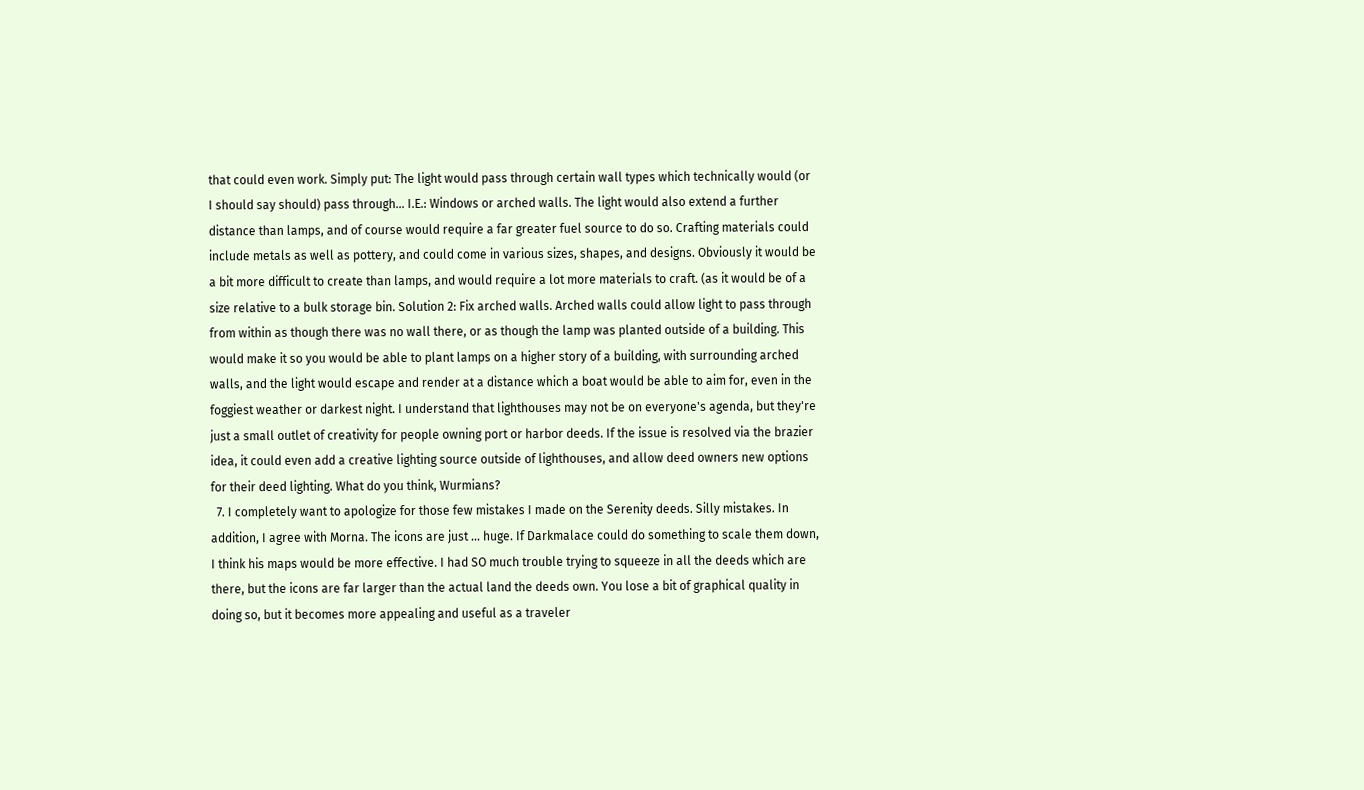that could even work. Simply put: The light would pass through certain wall types which technically would (or I should say should) pass through... I.E.: Windows or arched walls. The light would also extend a further distance than lamps, and of course would require a far greater fuel source to do so. Crafting materials could include metals as well as pottery, and could come in various sizes, shapes, and designs. Obviously it would be a bit more difficult to create than lamps, and would require a lot more materials to craft. (as it would be of a size relative to a bulk storage bin. Solution 2: Fix arched walls. Arched walls could allow light to pass through from within as though there was no wall there, or as though the lamp was planted outside of a building. This would make it so you would be able to plant lamps on a higher story of a building, with surrounding arched walls, and the light would escape and render at a distance which a boat would be able to aim for, even in the foggiest weather or darkest night. I understand that lighthouses may not be on everyone's agenda, but they're just a small outlet of creativity for people owning port or harbor deeds. If the issue is resolved via the brazier idea, it could even add a creative lighting source outside of lighthouses, and allow deed owners new options for their deed lighting. What do you think, Wurmians?
  7. I completely want to apologize for those few mistakes I made on the Serenity deeds. Silly mistakes. In addition, I agree with Morna. The icons are just ... huge. If Darkmalace could do something to scale them down, I think his maps would be more effective. I had SO much trouble trying to squeeze in all the deeds which are there, but the icons are far larger than the actual land the deeds own. You lose a bit of graphical quality in doing so, but it becomes more appealing and useful as a traveler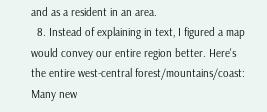and as a resident in an area.
  8. Instead of explaining in text, I figured a map would convey our entire region better. Here's the entire west-central forest/mountains/coast: Many new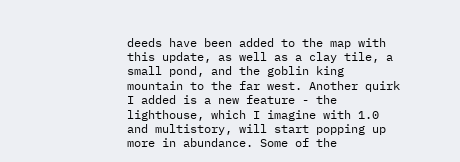deeds have been added to the map with this update, as well as a clay tile, a small pond, and the goblin king mountain to the far west. Another quirk I added is a new feature - the lighthouse, which I imagine with 1.0 and multistory, will start popping up more in abundance. Some of the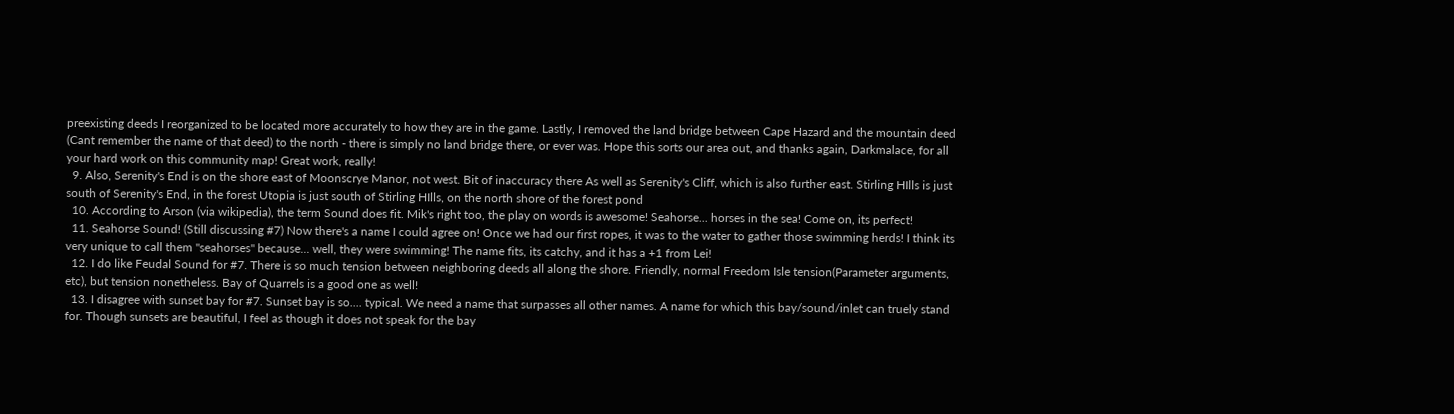preexisting deeds I reorganized to be located more accurately to how they are in the game. Lastly, I removed the land bridge between Cape Hazard and the mountain deed (Cant remember the name of that deed) to the north - there is simply no land bridge there, or ever was. Hope this sorts our area out, and thanks again, Darkmalace, for all your hard work on this community map! Great work, really!
  9. Also, Serenity's End is on the shore east of Moonscrye Manor, not west. Bit of inaccuracy there As well as Serenity's Cliff, which is also further east. Stirling HIlls is just south of Serenity's End, in the forest Utopia is just south of Stirling HIlls, on the north shore of the forest pond
  10. According to Arson (via wikipedia), the term Sound does fit. Mik's right too, the play on words is awesome! Seahorse... horses in the sea! Come on, its perfect!
  11. Seahorse Sound! (Still discussing #7) Now there's a name I could agree on! Once we had our first ropes, it was to the water to gather those swimming herds! I think its very unique to call them "seahorses" because... well, they were swimming! The name fits, its catchy, and it has a +1 from Lei!
  12. I do like Feudal Sound for #7. There is so much tension between neighboring deeds all along the shore. Friendly, normal Freedom Isle tension(Parameter arguments, etc), but tension nonetheless. Bay of Quarrels is a good one as well!
  13. I disagree with sunset bay for #7. Sunset bay is so.... typical. We need a name that surpasses all other names. A name for which this bay/sound/inlet can truely stand for. Though sunsets are beautiful, I feel as though it does not speak for the bay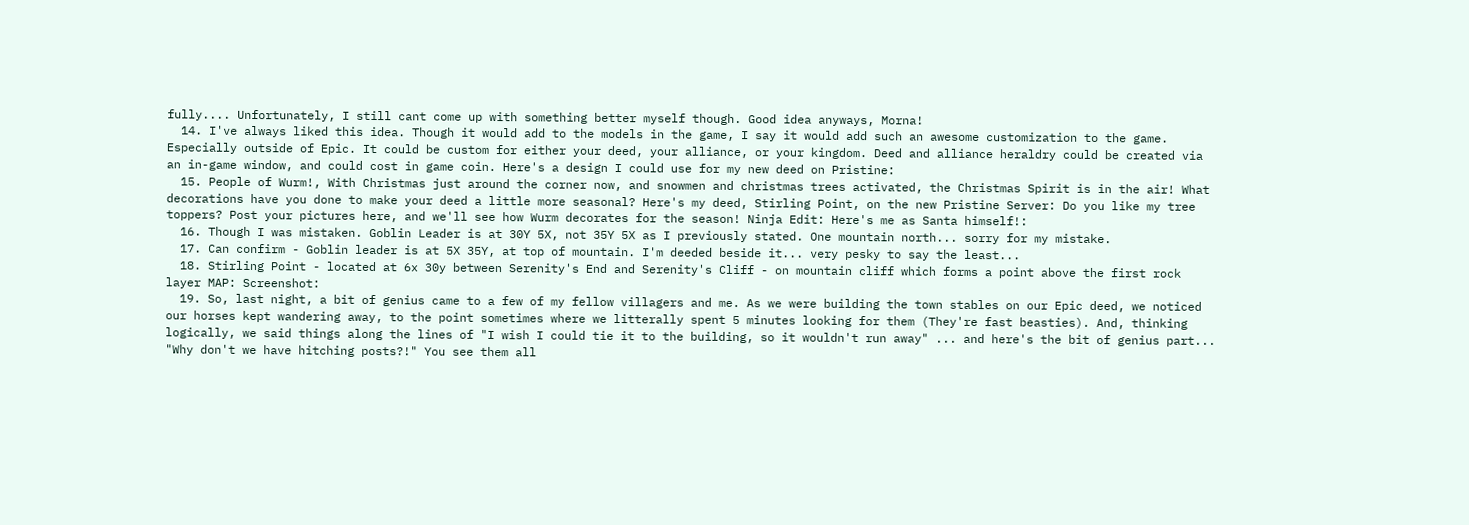fully.... Unfortunately, I still cant come up with something better myself though. Good idea anyways, Morna!
  14. I've always liked this idea. Though it would add to the models in the game, I say it would add such an awesome customization to the game. Especially outside of Epic. It could be custom for either your deed, your alliance, or your kingdom. Deed and alliance heraldry could be created via an in-game window, and could cost in game coin. Here's a design I could use for my new deed on Pristine:
  15. People of Wurm!, With Christmas just around the corner now, and snowmen and christmas trees activated, the Christmas Spirit is in the air! What decorations have you done to make your deed a little more seasonal? Here's my deed, Stirling Point, on the new Pristine Server: Do you like my tree toppers? Post your pictures here, and we'll see how Wurm decorates for the season! Ninja Edit: Here's me as Santa himself!:
  16. Though I was mistaken. Goblin Leader is at 30Y 5X, not 35Y 5X as I previously stated. One mountain north... sorry for my mistake.
  17. Can confirm - Goblin leader is at 5X 35Y, at top of mountain. I'm deeded beside it... very pesky to say the least...
  18. Stirling Point - located at 6x 30y between Serenity's End and Serenity's Cliff - on mountain cliff which forms a point above the first rock layer MAP: Screenshot:
  19. So, last night, a bit of genius came to a few of my fellow villagers and me. As we were building the town stables on our Epic deed, we noticed our horses kept wandering away, to the point sometimes where we litterally spent 5 minutes looking for them (They're fast beasties). And, thinking logically, we said things along the lines of "I wish I could tie it to the building, so it wouldn't run away" ... and here's the bit of genius part... "Why don't we have hitching posts?!" You see them all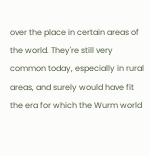over the place in certain areas of the world. They're still very common today, especially in rural areas, and surely would have fit the era for which the Wurm world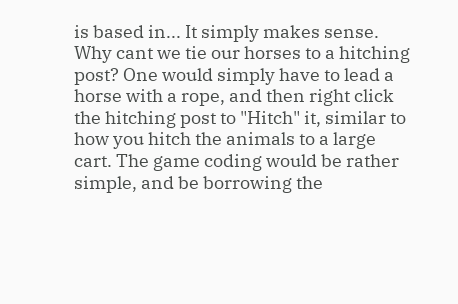is based in... It simply makes sense. Why cant we tie our horses to a hitching post? One would simply have to lead a horse with a rope, and then right click the hitching post to "Hitch" it, similar to how you hitch the animals to a large cart. The game coding would be rather simple, and be borrowing the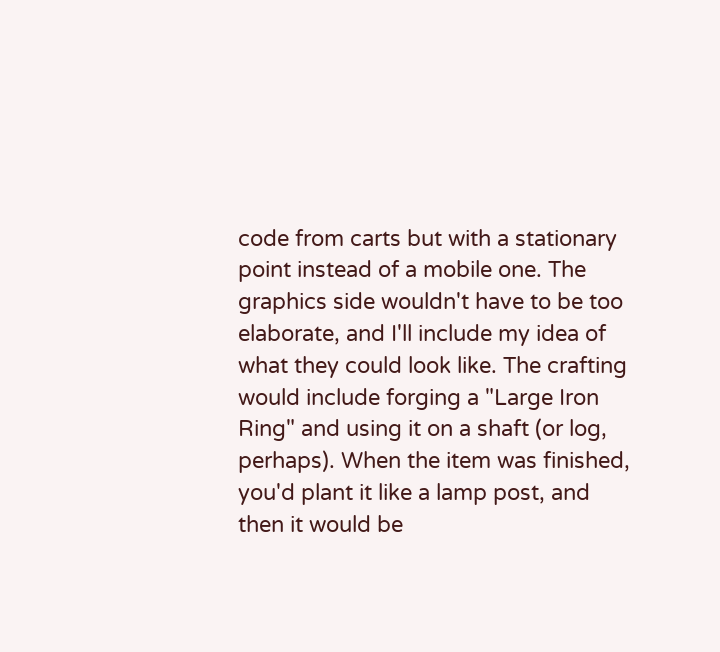code from carts but with a stationary point instead of a mobile one. The graphics side wouldn't have to be too elaborate, and I'll include my idea of what they could look like. The crafting would include forging a "Large Iron Ring" and using it on a shaft (or log, perhaps). When the item was finished, you'd plant it like a lamp post, and then it would be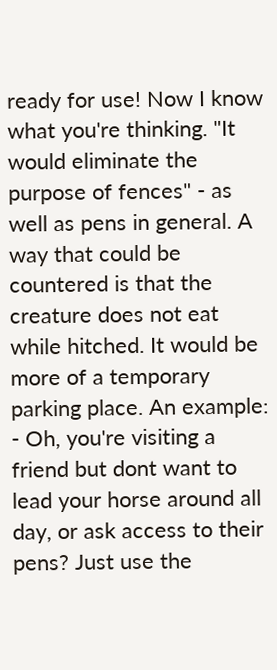ready for use! Now I know what you're thinking. "It would eliminate the purpose of fences" - as well as pens in general. A way that could be countered is that the creature does not eat while hitched. It would be more of a temporary parking place. An example: - Oh, you're visiting a friend but dont want to lead your horse around all day, or ask access to their pens? Just use the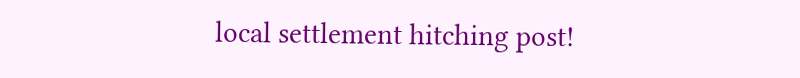local settlement hitching post!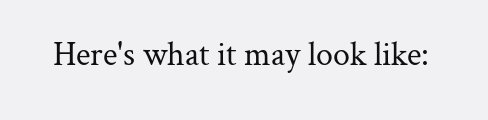Here's what it may look like: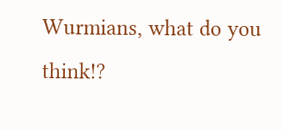Wurmians, what do you think!?